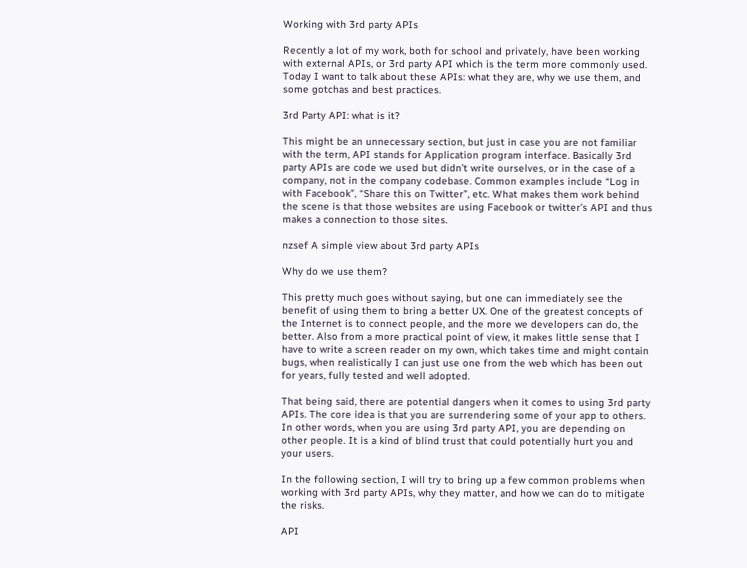Working with 3rd party APIs

Recently a lot of my work, both for school and privately, have been working with external APIs, or 3rd party API which is the term more commonly used. Today I want to talk about these APIs: what they are, why we use them, and some gotchas and best practices.

3rd Party API: what is it?

This might be an unnecessary section, but just in case you are not familiar with the term, API stands for Application program interface. Basically 3rd party APIs are code we used but didn’t write ourselves, or in the case of a company, not in the company codebase. Common examples include “Log in with Facebook”, “Share this on Twitter”, etc. What makes them work behind the scene is that those websites are using Facebook or twitter’s API and thus makes a connection to those sites.

nzsef A simple view about 3rd party APIs

Why do we use them?

This pretty much goes without saying, but one can immediately see the benefit of using them to bring a better UX. One of the greatest concepts of the Internet is to connect people, and the more we developers can do, the better. Also from a more practical point of view, it makes little sense that I have to write a screen reader on my own, which takes time and might contain bugs, when realistically I can just use one from the web which has been out for years, fully tested and well adopted.

That being said, there are potential dangers when it comes to using 3rd party APIs. The core idea is that you are surrendering some of your app to others. In other words, when you are using 3rd party API, you are depending on other people. It is a kind of blind trust that could potentially hurt you and your users.

In the following section, I will try to bring up a few common problems when working with 3rd party APIs, why they matter, and how we can do to mitigate the risks.

API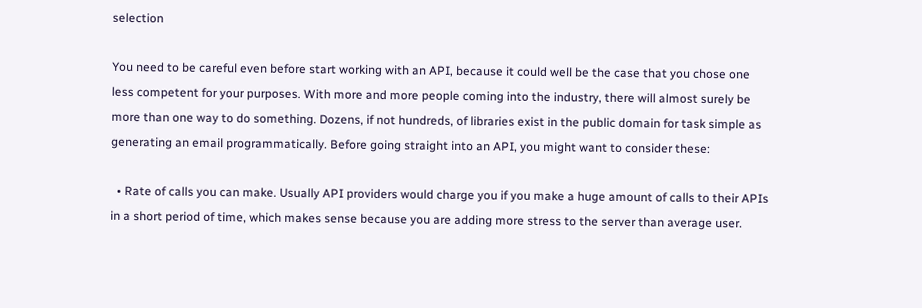selection

You need to be careful even before start working with an API, because it could well be the case that you chose one less competent for your purposes. With more and more people coming into the industry, there will almost surely be more than one way to do something. Dozens, if not hundreds, of libraries exist in the public domain for task simple as generating an email programmatically. Before going straight into an API, you might want to consider these:

  • Rate of calls you can make. Usually API providers would charge you if you make a huge amount of calls to their APIs in a short period of time, which makes sense because you are adding more stress to the server than average user.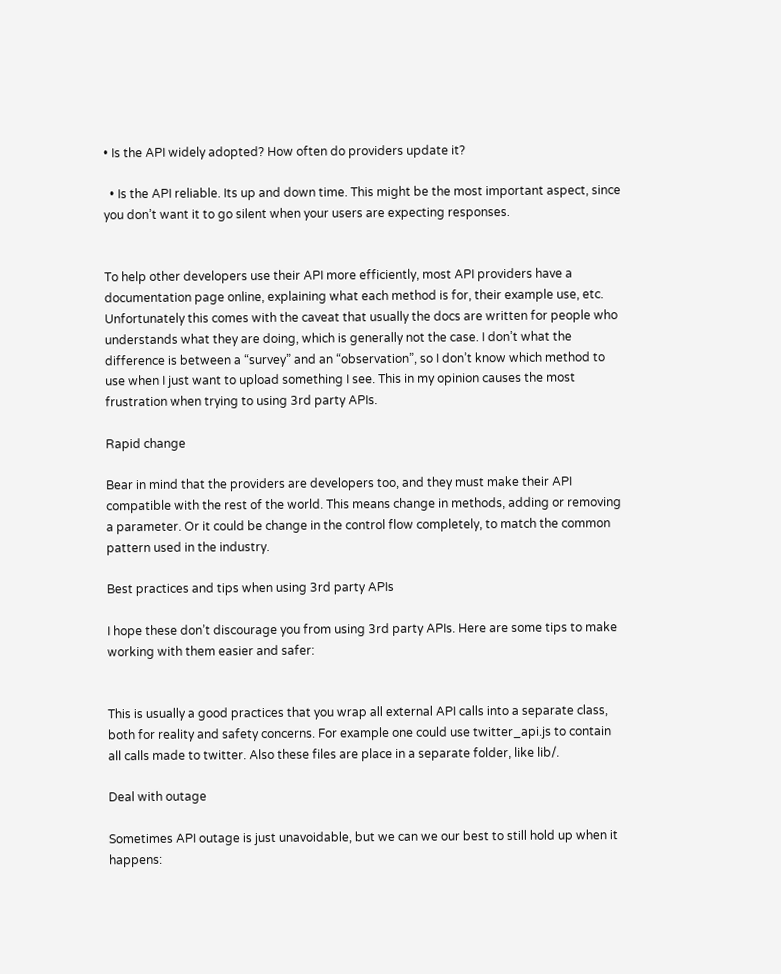• Is the API widely adopted? How often do providers update it?

  • Is the API reliable. Its up and down time. This might be the most important aspect, since you don’t want it to go silent when your users are expecting responses.


To help other developers use their API more efficiently, most API providers have a documentation page online, explaining what each method is for, their example use, etc. Unfortunately this comes with the caveat that usually the docs are written for people who understands what they are doing, which is generally not the case. I don’t what the difference is between a “survey” and an “observation”, so I don’t know which method to use when I just want to upload something I see. This in my opinion causes the most frustration when trying to using 3rd party APIs.

Rapid change

Bear in mind that the providers are developers too, and they must make their API compatible with the rest of the world. This means change in methods, adding or removing a parameter. Or it could be change in the control flow completely, to match the common pattern used in the industry.

Best practices and tips when using 3rd party APIs

I hope these don’t discourage you from using 3rd party APIs. Here are some tips to make working with them easier and safer:


This is usually a good practices that you wrap all external API calls into a separate class, both for reality and safety concerns. For example one could use twitter_api.js to contain all calls made to twitter. Also these files are place in a separate folder, like lib/.

Deal with outage

Sometimes API outage is just unavoidable, but we can we our best to still hold up when it happens: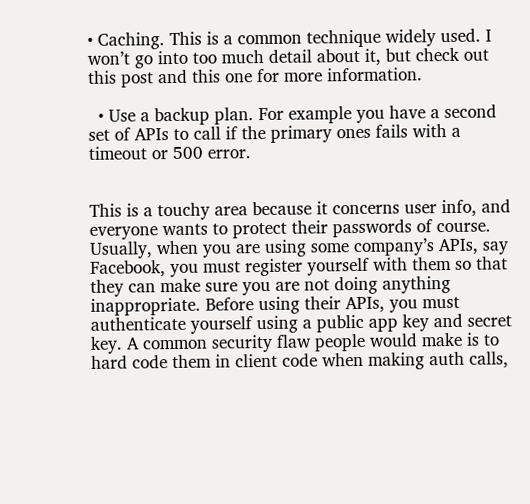• Caching. This is a common technique widely used. I won’t go into too much detail about it, but check out this post and this one for more information.

  • Use a backup plan. For example you have a second set of APIs to call if the primary ones fails with a timeout or 500 error.


This is a touchy area because it concerns user info, and everyone wants to protect their passwords of course. Usually, when you are using some company’s APIs, say Facebook, you must register yourself with them so that they can make sure you are not doing anything inappropriate. Before using their APIs, you must authenticate yourself using a public app key and secret key. A common security flaw people would make is to hard code them in client code when making auth calls,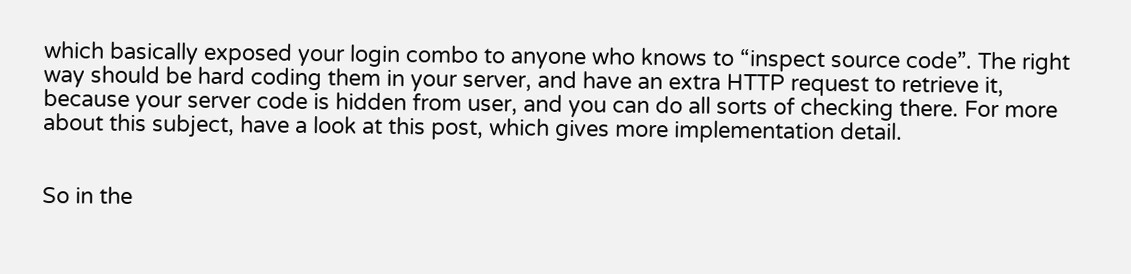which basically exposed your login combo to anyone who knows to “inspect source code”. The right way should be hard coding them in your server, and have an extra HTTP request to retrieve it, because your server code is hidden from user, and you can do all sorts of checking there. For more about this subject, have a look at this post, which gives more implementation detail.


So in the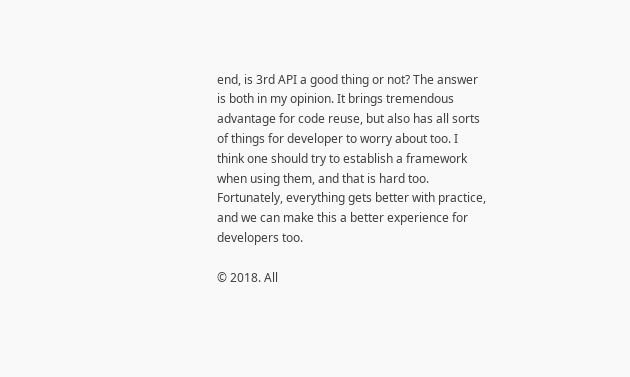end, is 3rd API a good thing or not? The answer is both in my opinion. It brings tremendous advantage for code reuse, but also has all sorts of things for developer to worry about too. I think one should try to establish a framework when using them, and that is hard too. Fortunately, everything gets better with practice, and we can make this a better experience for developers too.

© 2018. All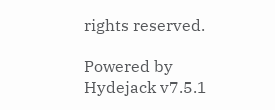rights reserved.

Powered by Hydejack v7.5.1